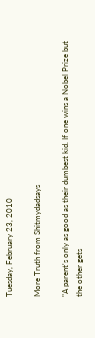Tuesday, February 23, 2010

More Truth from Shitmydadsays

"A parent's only as good as their dumbest kid. If one wins a Nobel Prize but the other gets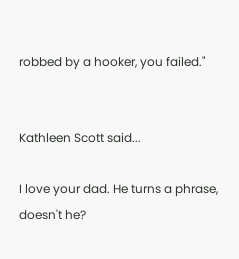robbed by a hooker, you failed."


Kathleen Scott said...

I love your dad. He turns a phrase, doesn't he?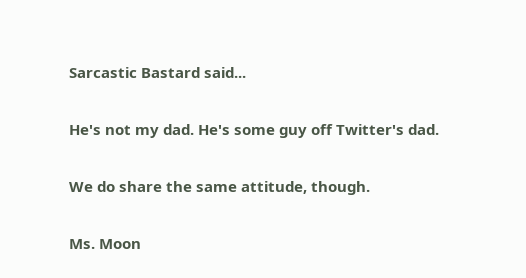Sarcastic Bastard said...

He's not my dad. He's some guy off Twitter's dad.

We do share the same attitude, though.

Ms. Moon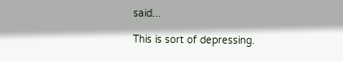said...

This is sort of depressing.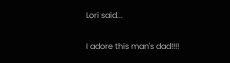Lori said...

I adore this man's dad!!!!